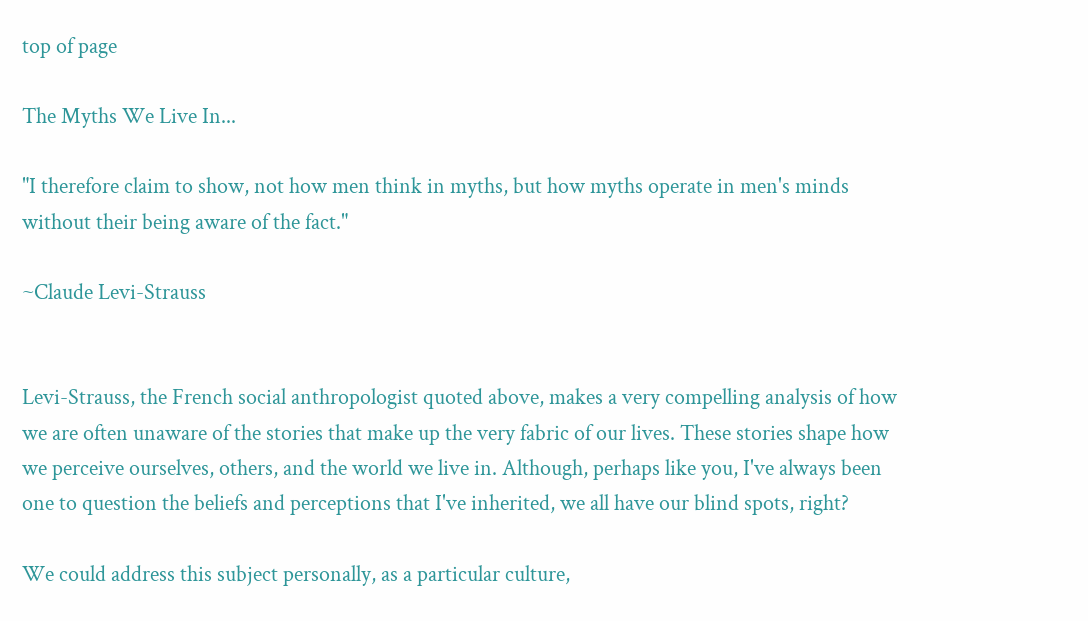top of page

The Myths We Live In...

"I therefore claim to show, not how men think in myths, but how myths operate in men's minds without their being aware of the fact."

~Claude Levi-Strauss


Levi-Strauss, the French social anthropologist quoted above, makes a very compelling analysis of how we are often unaware of the stories that make up the very fabric of our lives. These stories shape how we perceive ourselves, others, and the world we live in. Although, perhaps like you, I've always been one to question the beliefs and perceptions that I've inherited, we all have our blind spots, right?

We could address this subject personally, as a particular culture,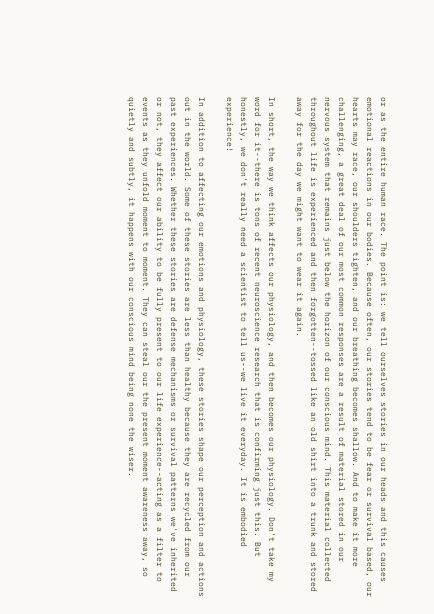or as the entire human race. The point is: we tell ourselves stories in our heads and this causes emotional reactions in our bodies. Because often, our stories tend to be fear or survival based, our hearts may race, our shoulders tighten, and our breathing becomes shallow. And to make it more challenging, a great deal of our most common responses are a result of material stored in our nervous system that remains just below the horizon of our conscious mind. This material collected throughout life is experienced and then forgotten--tossed like an old shirt into a trunk and stored away for the day we might want to wear it again.

In short, the way we think affects our physiology, and then becomes our physiology. Don't take my word for it--there is tons of recent neuroscience research that is confirming just this. But honestly, we don't really need a scientist to tell us--we live it everyday. It is embodied experience!

In addition to affecting our emotions and physiology, these stories shape our perception and actions out in the world. Some of these stories are less than healthy because they are recycled from our past experiences. Whether these stories are defense mechanisms or survival patterns we've inherited or not, they affect our ability to be fully present to our life experience--acting as a filter to events as they unfold moment to moment. They can steal our the present moment awareness away, so quietly and subtly, it happens with our conscious mind being none the wiser.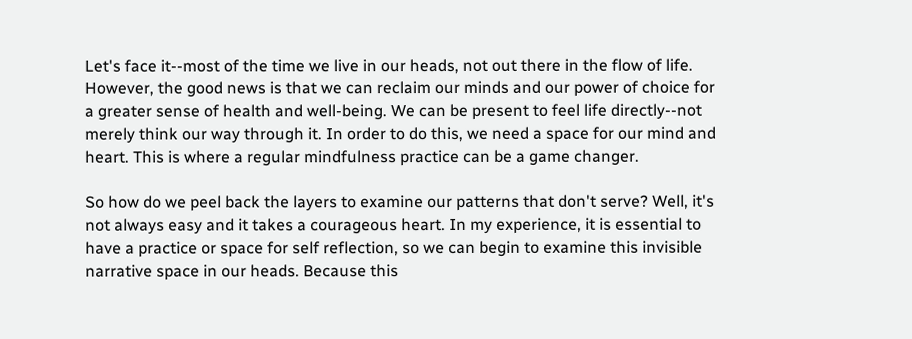Let's face it--most of the time we live in our heads, not out there in the flow of life. However, the good news is that we can reclaim our minds and our power of choice for a greater sense of health and well-being. We can be present to feel life directly--not merely think our way through it. In order to do this, we need a space for our mind and heart. This is where a regular mindfulness practice can be a game changer.

So how do we peel back the layers to examine our patterns that don't serve? Well, it's not always easy and it takes a courageous heart. In my experience, it is essential to have a practice or space for self reflection, so we can begin to examine this invisible narrative space in our heads. Because this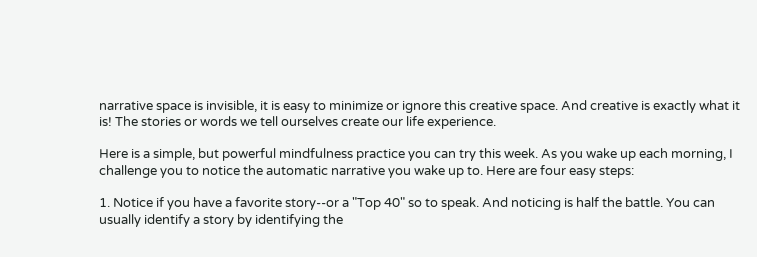narrative space is invisible, it is easy to minimize or ignore this creative space. And creative is exactly what it is! The stories or words we tell ourselves create our life experience.

Here is a simple, but powerful mindfulness practice you can try this week. As you wake up each morning, I challenge you to notice the automatic narrative you wake up to. Here are four easy steps:

1. Notice if you have a favorite story--or a "Top 40" so to speak. And noticing is half the battle. You can usually identify a story by identifying the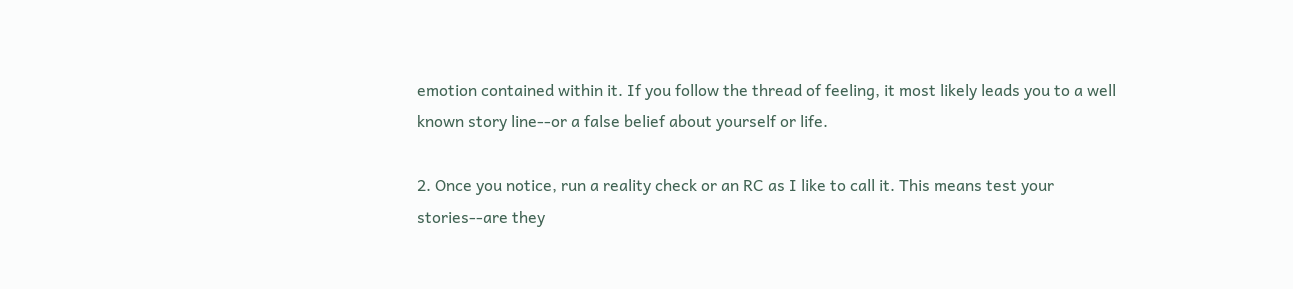emotion contained within it. If you follow the thread of feeling, it most likely leads you to a well known story line--or a false belief about yourself or life.

2. Once you notice, run a reality check or an RC as I like to call it. This means test your stories--are they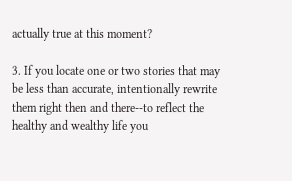actually true at this moment?

3. If you locate one or two stories that may be less than accurate, intentionally rewrite them right then and there--to reflect the healthy and wealthy life you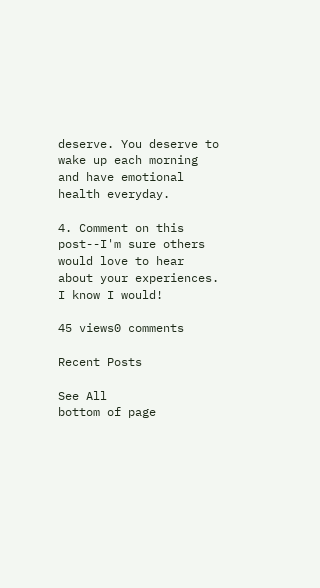deserve. You deserve to wake up each morning and have emotional health everyday.

4. Comment on this post--I'm sure others would love to hear about your experiences. I know I would!

45 views0 comments

Recent Posts

See All
bottom of page